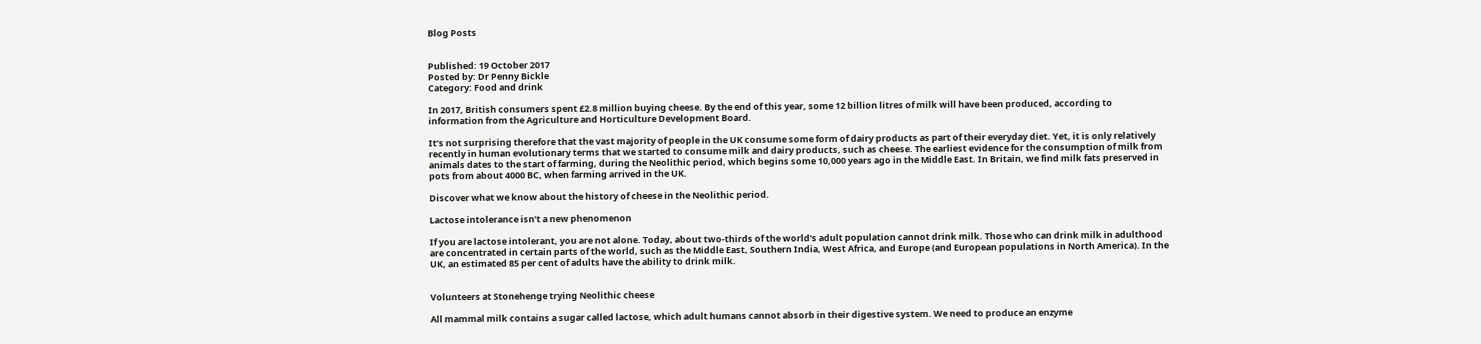Blog Posts


Published: 19 October 2017
Posted by: Dr Penny Bickle
Category: Food and drink

In 2017, British consumers spent £2.8 million buying cheese. By the end of this year, some 12 billion litres of milk will have been produced, according to information from the Agriculture and Horticulture Development Board.

It’s not surprising therefore that the vast majority of people in the UK consume some form of dairy products as part of their everyday diet. Yet, it is only relatively recently in human evolutionary terms that we started to consume milk and dairy products, such as cheese. The earliest evidence for the consumption of milk from animals dates to the start of farming, during the Neolithic period, which begins some 10,000 years ago in the Middle East. In Britain, we find milk fats preserved in pots from about 4000 BC, when farming arrived in the UK.

Discover what we know about the history of cheese in the Neolithic period.

Lactose intolerance isn’t a new phenomenon

If you are lactose intolerant, you are not alone. Today, about two-thirds of the world’s adult population cannot drink milk. Those who can drink milk in adulthood are concentrated in certain parts of the world, such as the Middle East, Southern India, West Africa, and Europe (and European populations in North America). In the UK, an estimated 85 per cent of adults have the ability to drink milk.


Volunteers at Stonehenge trying Neolithic cheese

All mammal milk contains a sugar called lactose, which adult humans cannot absorb in their digestive system. We need to produce an enzyme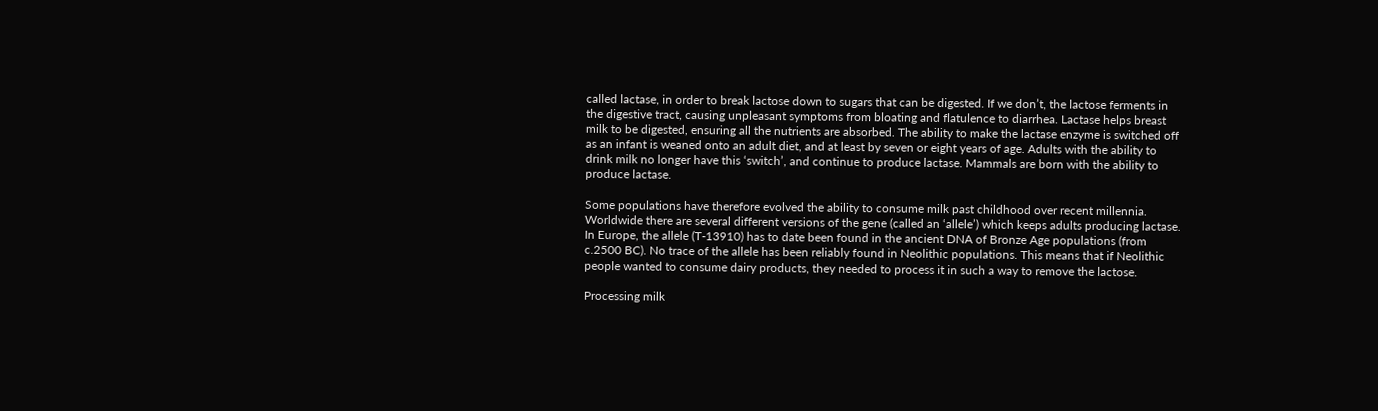called lactase, in order to break lactose down to sugars that can be digested. If we don’t, the lactose ferments in the digestive tract, causing unpleasant symptoms from bloating and flatulence to diarrhea. Lactase helps breast milk to be digested, ensuring all the nutrients are absorbed. The ability to make the lactase enzyme is switched off as an infant is weaned onto an adult diet, and at least by seven or eight years of age. Adults with the ability to drink milk no longer have this ‘switch’, and continue to produce lactase. Mammals are born with the ability to produce lactase.

Some populations have therefore evolved the ability to consume milk past childhood over recent millennia. Worldwide there are several different versions of the gene (called an ‘allele’) which keeps adults producing lactase. In Europe, the allele (T-13910) has to date been found in the ancient DNA of Bronze Age populations (from c.2500 BC). No trace of the allele has been reliably found in Neolithic populations. This means that if Neolithic people wanted to consume dairy products, they needed to process it in such a way to remove the lactose.

Processing milk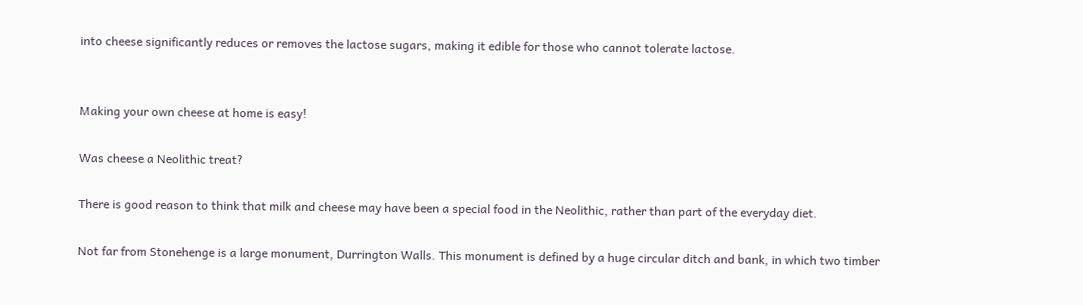into cheese significantly reduces or removes the lactose sugars, making it edible for those who cannot tolerate lactose.


Making your own cheese at home is easy!

Was cheese a Neolithic treat?

There is good reason to think that milk and cheese may have been a special food in the Neolithic, rather than part of the everyday diet.

Not far from Stonehenge is a large monument, Durrington Walls. This monument is defined by a huge circular ditch and bank, in which two timber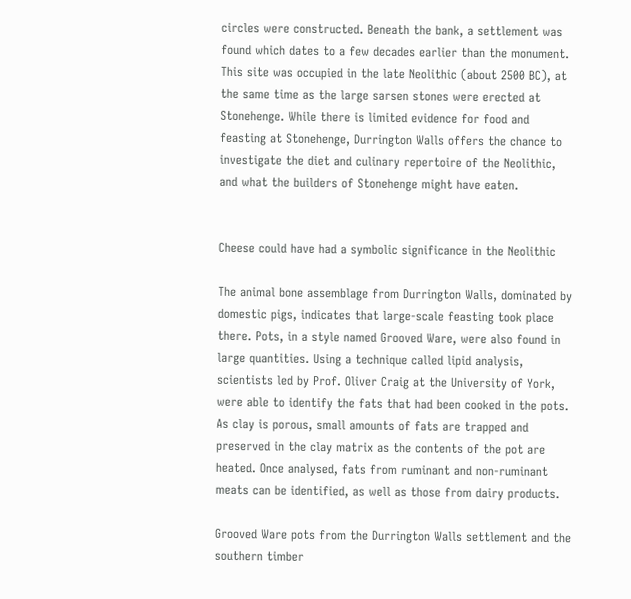circles were constructed. Beneath the bank, a settlement was found which dates to a few decades earlier than the monument. This site was occupied in the late Neolithic (about 2500 BC), at the same time as the large sarsen stones were erected at Stonehenge. While there is limited evidence for food and feasting at Stonehenge, Durrington Walls offers the chance to investigate the diet and culinary repertoire of the Neolithic, and what the builders of Stonehenge might have eaten.


Cheese could have had a symbolic significance in the Neolithic

The animal bone assemblage from Durrington Walls, dominated by domestic pigs, indicates that large-scale feasting took place there. Pots, in a style named Grooved Ware, were also found in large quantities. Using a technique called lipid analysis, scientists led by Prof. Oliver Craig at the University of York, were able to identify the fats that had been cooked in the pots. As clay is porous, small amounts of fats are trapped and preserved in the clay matrix as the contents of the pot are heated. Once analysed, fats from ruminant and non-ruminant meats can be identified, as well as those from dairy products.

Grooved Ware pots from the Durrington Walls settlement and the southern timber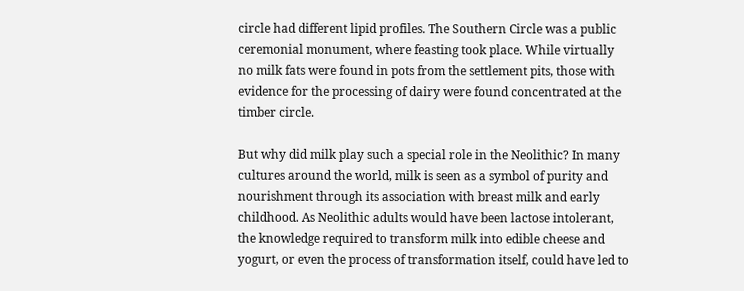circle had different lipid profiles. The Southern Circle was a public ceremonial monument, where feasting took place. While virtually no milk fats were found in pots from the settlement pits, those with evidence for the processing of dairy were found concentrated at the timber circle.

But why did milk play such a special role in the Neolithic? In many cultures around the world, milk is seen as a symbol of purity and nourishment through its association with breast milk and early childhood. As Neolithic adults would have been lactose intolerant, the knowledge required to transform milk into edible cheese and yogurt, or even the process of transformation itself, could have led to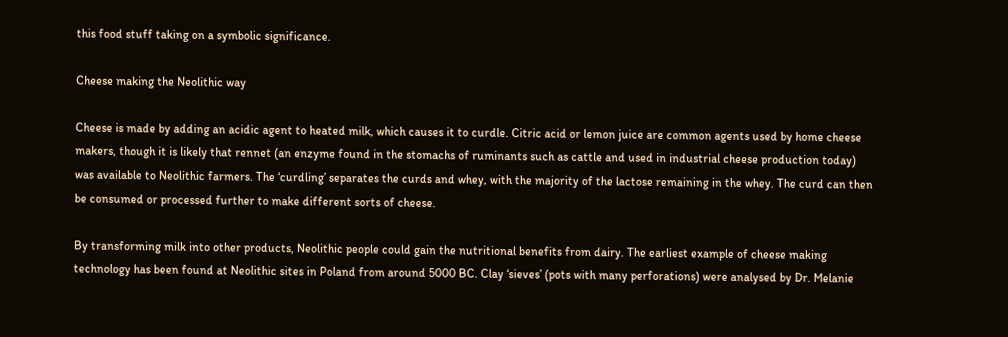this food stuff taking on a symbolic significance.

Cheese making the Neolithic way

Cheese is made by adding an acidic agent to heated milk, which causes it to curdle. Citric acid or lemon juice are common agents used by home cheese makers, though it is likely that rennet (an enzyme found in the stomachs of ruminants such as cattle and used in industrial cheese production today) was available to Neolithic farmers. The ‘curdling’ separates the curds and whey, with the majority of the lactose remaining in the whey. The curd can then be consumed or processed further to make different sorts of cheese.

By transforming milk into other products, Neolithic people could gain the nutritional benefits from dairy. The earliest example of cheese making technology has been found at Neolithic sites in Poland from around 5000 BC. Clay ‘sieves’ (pots with many perforations) were analysed by Dr. Melanie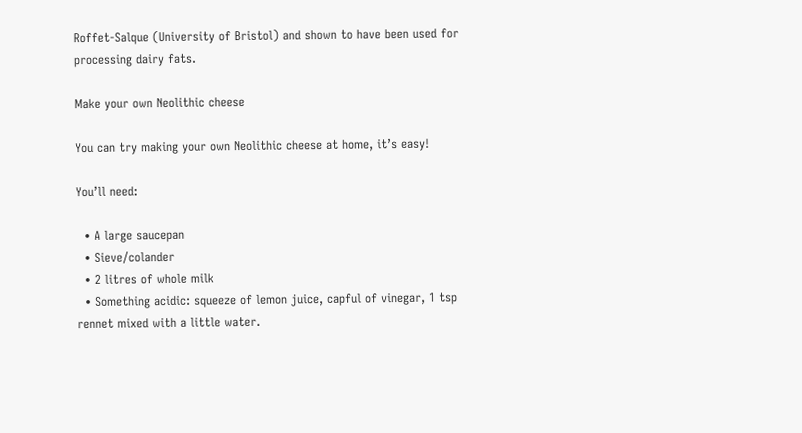Roffet-Salque (University of Bristol) and shown to have been used for processing dairy fats.

Make your own Neolithic cheese

You can try making your own Neolithic cheese at home, it’s easy!

You’ll need:

  • A large saucepan
  • Sieve/colander
  • 2 litres of whole milk
  • Something acidic: squeeze of lemon juice, capful of vinegar, 1 tsp rennet mixed with a little water.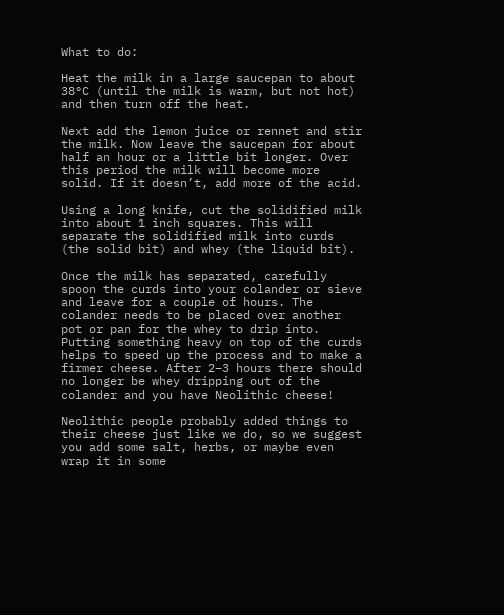What to do:

Heat the milk in a large saucepan to about 38°C (until the milk is warm, but not hot) and then turn off the heat.

Next add the lemon juice or rennet and stir the milk. Now leave the saucepan for about half an hour or a little bit longer. Over this period the milk will become more solid. If it doesn’t, add more of the acid.

Using a long knife, cut the solidified milk into about 1 inch squares. This will separate the solidified milk into curds (the solid bit) and whey (the liquid bit).

Once the milk has separated, carefully spoon the curds into your colander or sieve and leave for a couple of hours. The colander needs to be placed over another pot or pan for the whey to drip into. Putting something heavy on top of the curds helps to speed up the process and to make a firmer cheese. After 2–3 hours there should no longer be whey dripping out of the colander and you have Neolithic cheese!

Neolithic people probably added things to their cheese just like we do, so we suggest you add some salt, herbs, or maybe even wrap it in some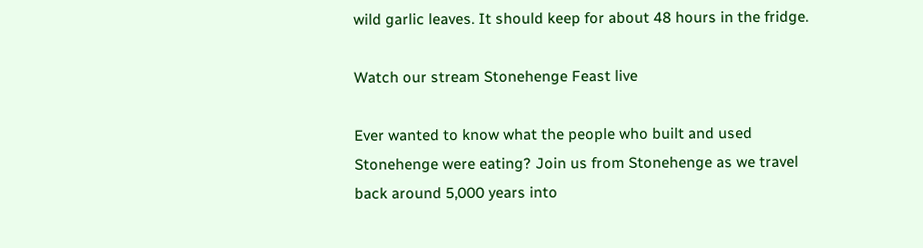wild garlic leaves. It should keep for about 48 hours in the fridge.

Watch our stream Stonehenge Feast live

Ever wanted to know what the people who built and used Stonehenge were eating? Join us from Stonehenge as we travel back around 5,000 years into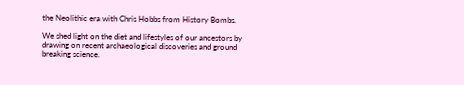the Neolithic era with Chris Hobbs from History Bombs.

We shed light on the diet and lifestyles of our ancestors by drawing on recent archaeological discoveries and ground breaking science.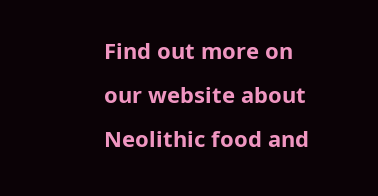Find out more on our website about Neolithic food and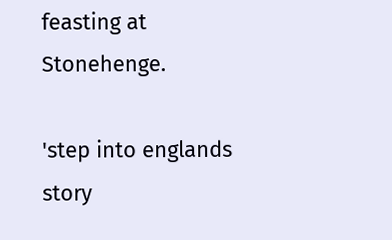feasting at Stonehenge.

'step into englands story